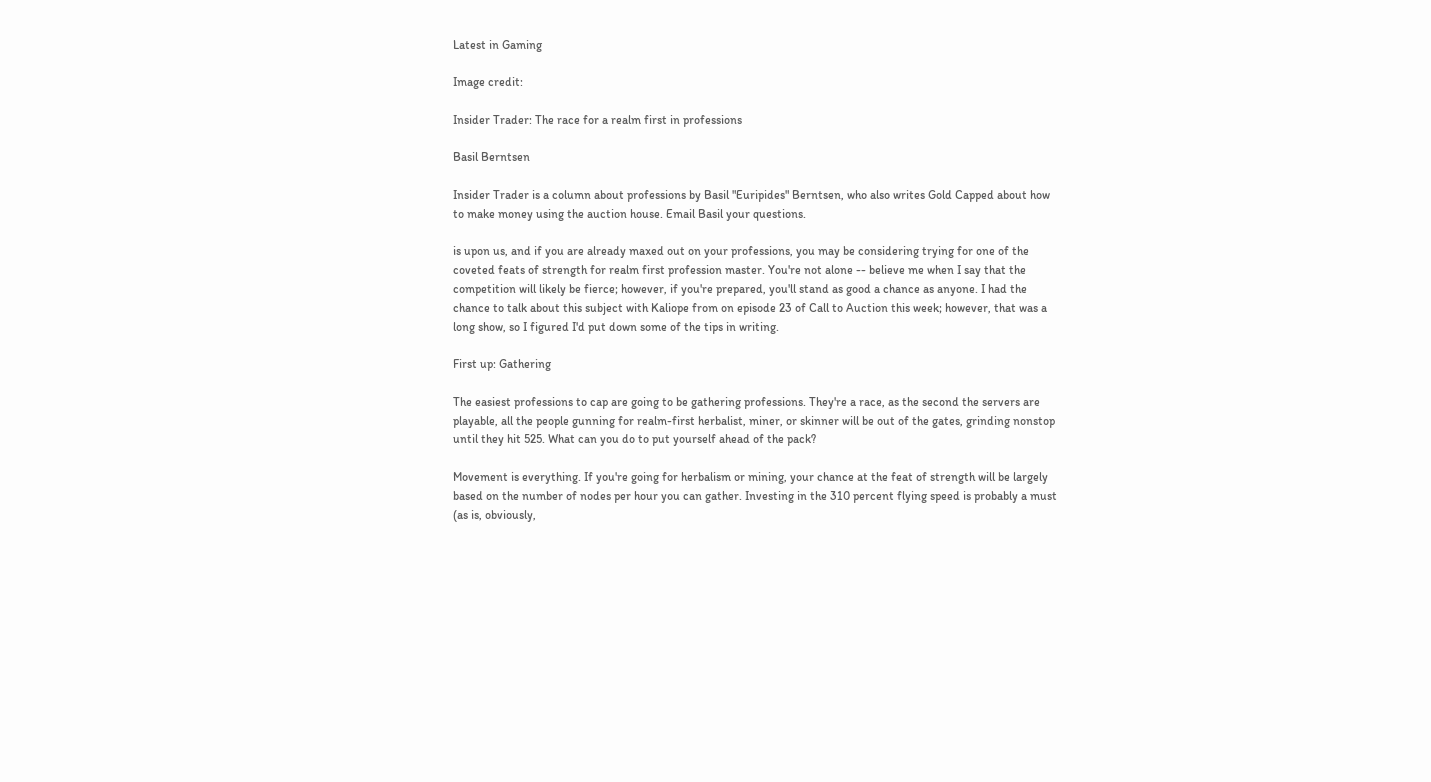Latest in Gaming

Image credit:

Insider Trader: The race for a realm first in professions

Basil Berntsen

Insider Trader is a column about professions by Basil "Euripides" Berntsen, who also writes Gold Capped about how to make money using the auction house. Email Basil your questions.

is upon us, and if you are already maxed out on your professions, you may be considering trying for one of the coveted feats of strength for realm first profession master. You're not alone -- believe me when I say that the competition will likely be fierce; however, if you're prepared, you'll stand as good a chance as anyone. I had the chance to talk about this subject with Kaliope from on episode 23 of Call to Auction this week; however, that was a long show, so I figured I'd put down some of the tips in writing.

First up: Gathering

The easiest professions to cap are going to be gathering professions. They're a race, as the second the servers are playable, all the people gunning for realm-first herbalist, miner, or skinner will be out of the gates, grinding nonstop until they hit 525. What can you do to put yourself ahead of the pack?

Movement is everything. If you're going for herbalism or mining, your chance at the feat of strength will be largely based on the number of nodes per hour you can gather. Investing in the 310 percent flying speed is probably a must (as is, obviously,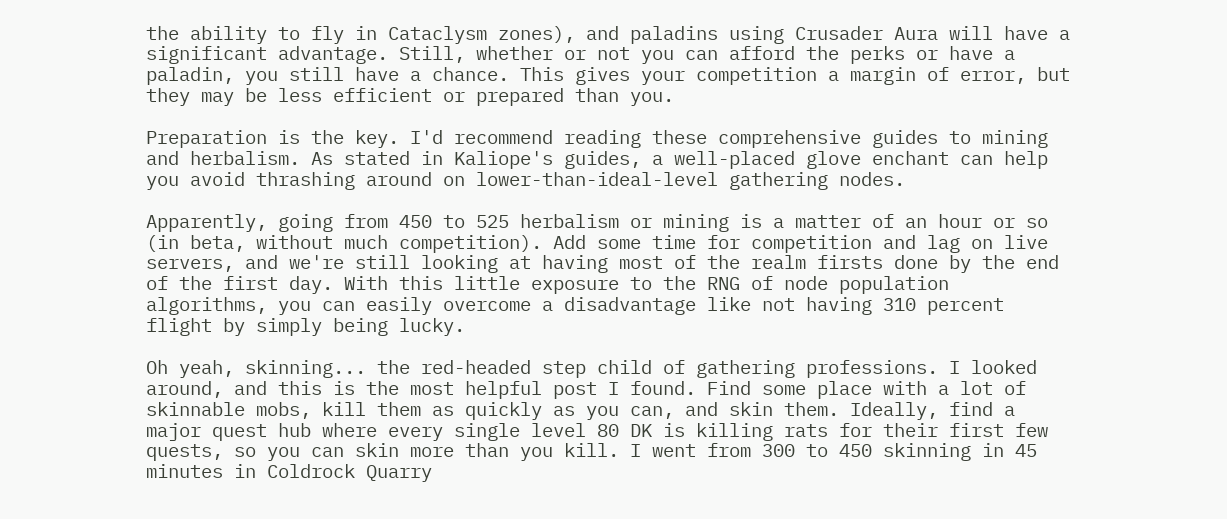the ability to fly in Cataclysm zones), and paladins using Crusader Aura will have a significant advantage. Still, whether or not you can afford the perks or have a paladin, you still have a chance. This gives your competition a margin of error, but they may be less efficient or prepared than you.

Preparation is the key. I'd recommend reading these comprehensive guides to mining and herbalism. As stated in Kaliope's guides, a well-placed glove enchant can help you avoid thrashing around on lower-than-ideal-level gathering nodes.

Apparently, going from 450 to 525 herbalism or mining is a matter of an hour or so (in beta, without much competition). Add some time for competition and lag on live servers, and we're still looking at having most of the realm firsts done by the end of the first day. With this little exposure to the RNG of node population algorithms, you can easily overcome a disadvantage like not having 310 percent flight by simply being lucky.

Oh yeah, skinning... the red-headed step child of gathering professions. I looked around, and this is the most helpful post I found. Find some place with a lot of skinnable mobs, kill them as quickly as you can, and skin them. Ideally, find a major quest hub where every single level 80 DK is killing rats for their first few quests, so you can skin more than you kill. I went from 300 to 450 skinning in 45 minutes in Coldrock Quarry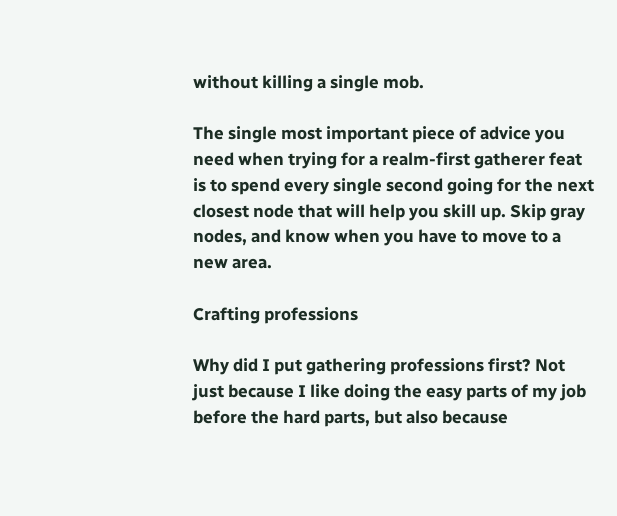without killing a single mob.

The single most important piece of advice you need when trying for a realm-first gatherer feat is to spend every single second going for the next closest node that will help you skill up. Skip gray nodes, and know when you have to move to a new area.

Crafting professions

Why did I put gathering professions first? Not just because I like doing the easy parts of my job before the hard parts, but also because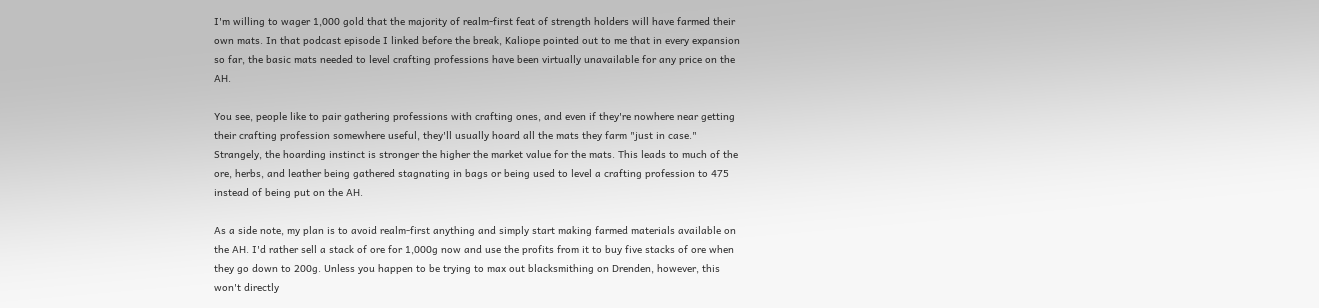I'm willing to wager 1,000 gold that the majority of realm-first feat of strength holders will have farmed their own mats. In that podcast episode I linked before the break, Kaliope pointed out to me that in every expansion so far, the basic mats needed to level crafting professions have been virtually unavailable for any price on the AH.

You see, people like to pair gathering professions with crafting ones, and even if they're nowhere near getting their crafting profession somewhere useful, they'll usually hoard all the mats they farm "just in case." Strangely, the hoarding instinct is stronger the higher the market value for the mats. This leads to much of the ore, herbs, and leather being gathered stagnating in bags or being used to level a crafting profession to 475 instead of being put on the AH.

As a side note, my plan is to avoid realm-first anything and simply start making farmed materials available on the AH. I'd rather sell a stack of ore for 1,000g now and use the profits from it to buy five stacks of ore when they go down to 200g. Unless you happen to be trying to max out blacksmithing on Drenden, however, this won't directly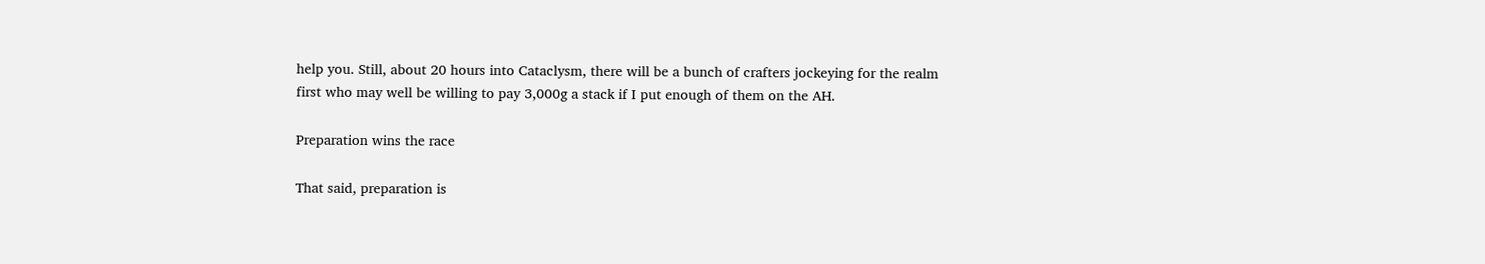help you. Still, about 20 hours into Cataclysm, there will be a bunch of crafters jockeying for the realm first who may well be willing to pay 3,000g a stack if I put enough of them on the AH.

Preparation wins the race

That said, preparation is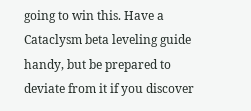going to win this. Have a Cataclysm beta leveling guide handy, but be prepared to deviate from it if you discover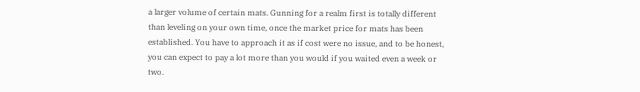a larger volume of certain mats. Gunning for a realm first is totally different than leveling on your own time, once the market price for mats has been established. You have to approach it as if cost were no issue, and to be honest, you can expect to pay a lot more than you would if you waited even a week or two.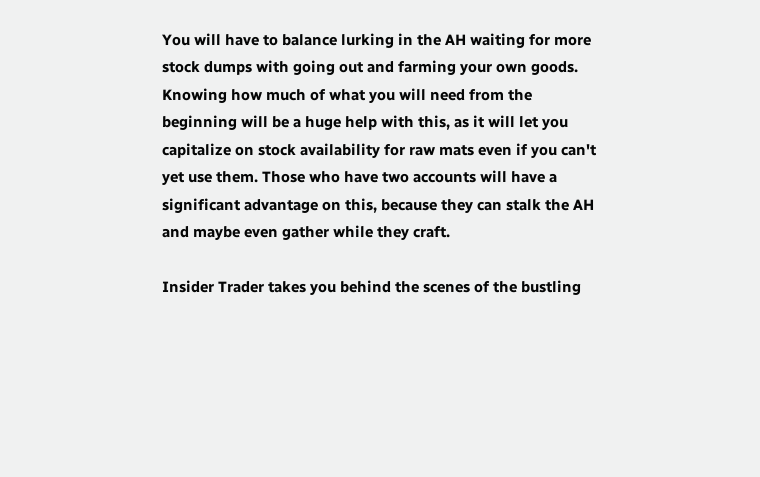You will have to balance lurking in the AH waiting for more stock dumps with going out and farming your own goods. Knowing how much of what you will need from the beginning will be a huge help with this, as it will let you capitalize on stock availability for raw mats even if you can't yet use them. Those who have two accounts will have a significant advantage on this, because they can stalk the AH and maybe even gather while they craft.

Insider Trader takes you behind the scenes of the bustling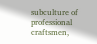subculture of professional craftsmen,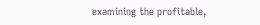examining the profitable,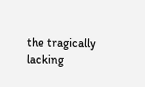the tragically lacking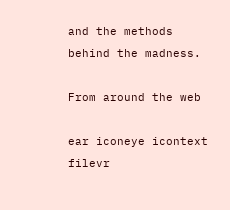and the methods behind the madness.

From around the web

ear iconeye icontext filevr